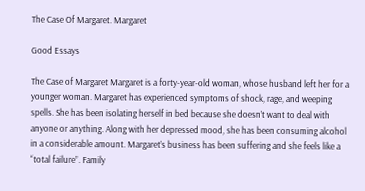The Case Of Margaret. Margaret

Good Essays

The Case of Margaret Margaret is a forty-year-old woman, whose husband left her for a younger woman. Margaret has experienced symptoms of shock, rage, and weeping spells. She has been isolating herself in bed because she doesn’t want to deal with anyone or anything. Along with her depressed mood, she has been consuming alcohol in a considerable amount. Margaret’s business has been suffering and she feels like a “total failure”. Family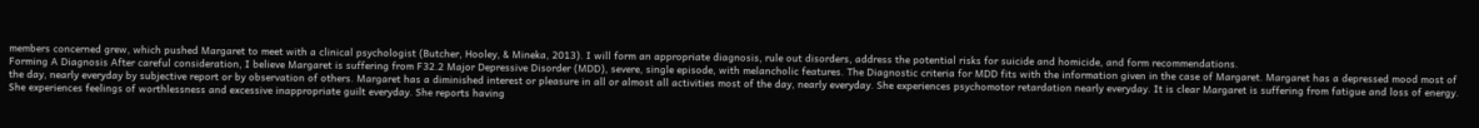members concerned grew, which pushed Margaret to meet with a clinical psychologist (Butcher, Hooley, & Mineka, 2013). I will form an appropriate diagnosis, rule out disorders, address the potential risks for suicide and homicide, and form recommendations.
Forming A Diagnosis After careful consideration, I believe Margaret is suffering from F32.2 Major Depressive Disorder (MDD), severe, single episode, with melancholic features. The Diagnostic criteria for MDD fits with the information given in the case of Margaret. Margaret has a depressed mood most of the day, nearly everyday by subjective report or by observation of others. Margaret has a diminished interest or pleasure in all or almost all activities most of the day, nearly everyday. She experiences psychomotor retardation nearly everyday. It is clear Margaret is suffering from fatigue and loss of energy. She experiences feelings of worthlessness and excessive inappropriate guilt everyday. She reports having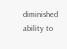diminished ability to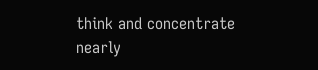think and concentrate nearly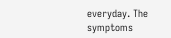everyday. The symptoms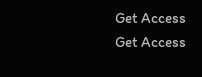Get Access
Get Access